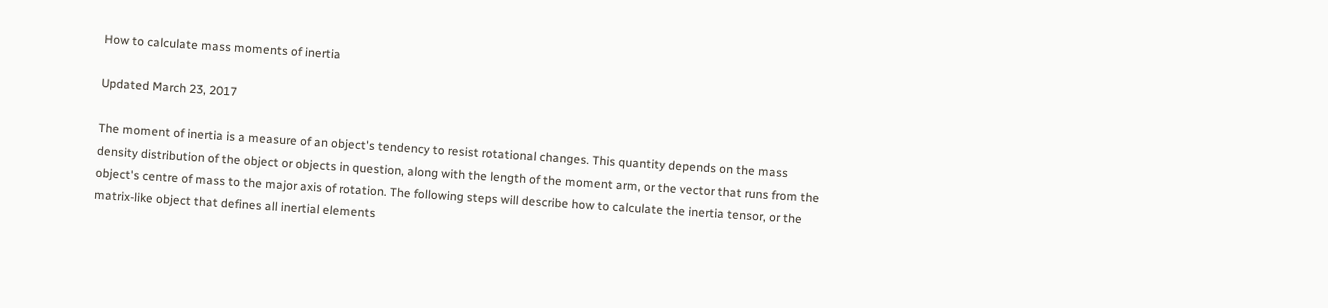How to calculate mass moments of inertia

Updated March 23, 2017

The moment of inertia is a measure of an object's tendency to resist rotational changes. This quantity depends on the mass density distribution of the object or objects in question, along with the length of the moment arm, or the vector that runs from the object's centre of mass to the major axis of rotation. The following steps will describe how to calculate the inertia tensor, or the matrix-like object that defines all inertial elements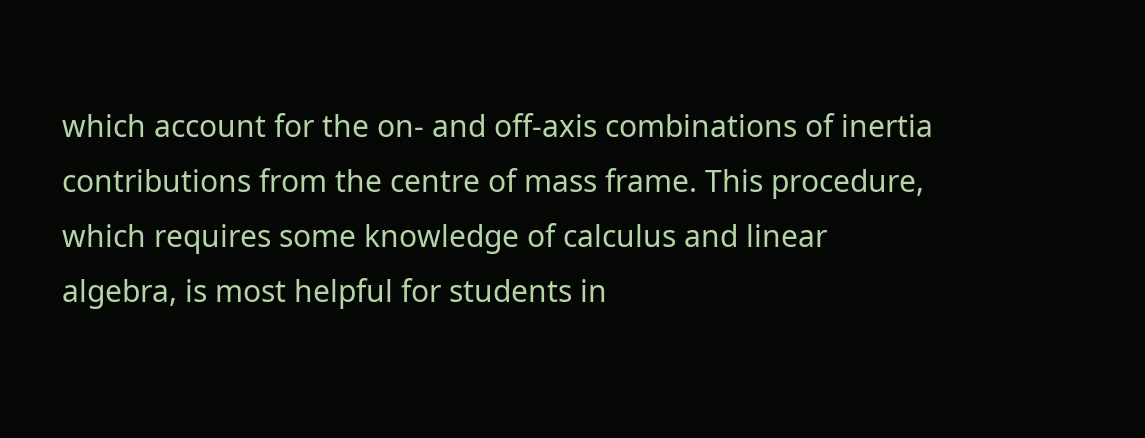which account for the on- and off-axis combinations of inertia contributions from the centre of mass frame. This procedure, which requires some knowledge of calculus and linear algebra, is most helpful for students in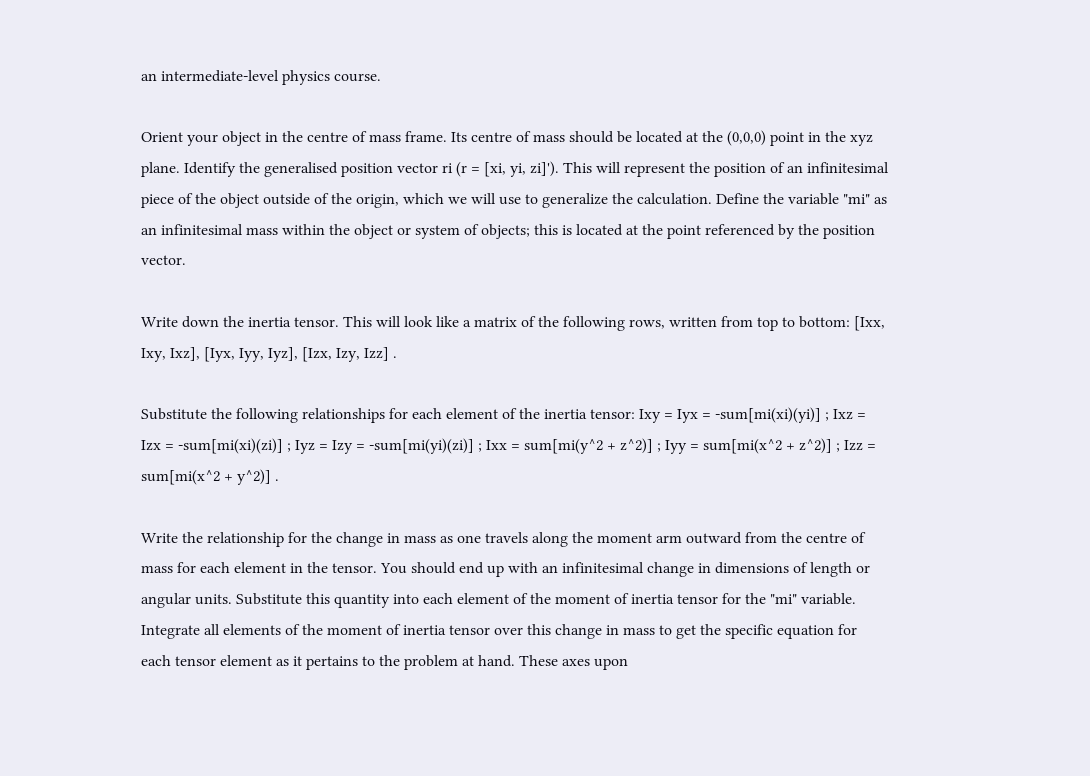an intermediate-level physics course.

Orient your object in the centre of mass frame. Its centre of mass should be located at the (0,0,0) point in the xyz plane. Identify the generalised position vector ri (r = [xi, yi, zi]'). This will represent the position of an infinitesimal piece of the object outside of the origin, which we will use to generalize the calculation. Define the variable "mi" as an infinitesimal mass within the object or system of objects; this is located at the point referenced by the position vector.

Write down the inertia tensor. This will look like a matrix of the following rows, written from top to bottom: [Ixx, Ixy, Ixz], [Iyx, Iyy, Iyz], [Izx, Izy, Izz] .

Substitute the following relationships for each element of the inertia tensor: Ixy = Iyx = -sum[mi(xi)(yi)] ; Ixz = Izx = -sum[mi(xi)(zi)] ; Iyz = Izy = -sum[mi(yi)(zi)] ; Ixx = sum[mi(y^2 + z^2)] ; Iyy = sum[mi(x^2 + z^2)] ; Izz = sum[mi(x^2 + y^2)] .

Write the relationship for the change in mass as one travels along the moment arm outward from the centre of mass for each element in the tensor. You should end up with an infinitesimal change in dimensions of length or angular units. Substitute this quantity into each element of the moment of inertia tensor for the "mi" variable. Integrate all elements of the moment of inertia tensor over this change in mass to get the specific equation for each tensor element as it pertains to the problem at hand. These axes upon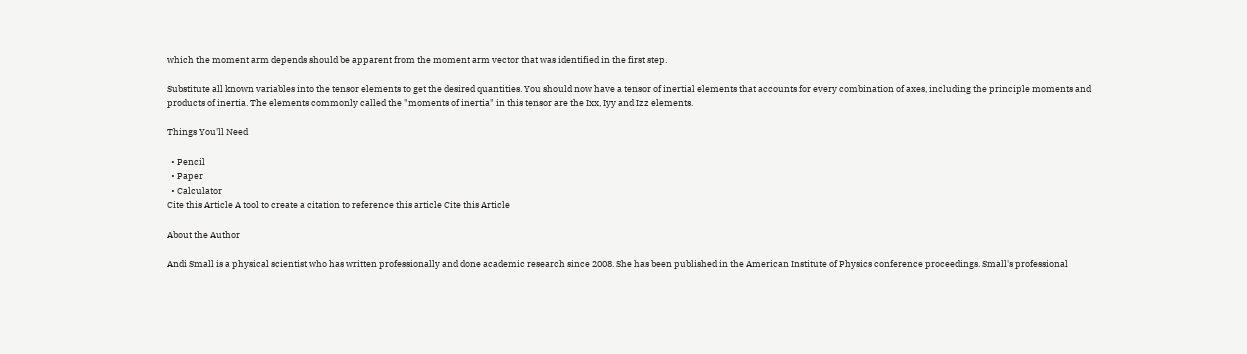which the moment arm depends should be apparent from the moment arm vector that was identified in the first step.

Substitute all known variables into the tensor elements to get the desired quantities. You should now have a tensor of inertial elements that accounts for every combination of axes, including the principle moments and products of inertia. The elements commonly called the "moments of inertia" in this tensor are the Ixx, Iyy and Izz elements.

Things You'll Need

  • Pencil
  • Paper
  • Calculator
Cite this Article A tool to create a citation to reference this article Cite this Article

About the Author

Andi Small is a physical scientist who has written professionally and done academic research since 2008. She has been published in the American Institute of Physics conference proceedings. Small's professional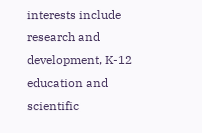interests include research and development, K-12 education and scientific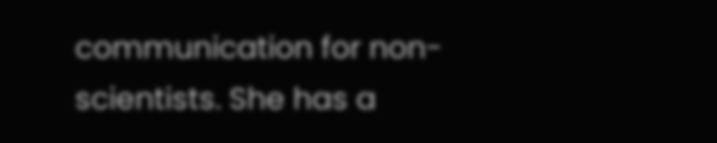communication for non-scientists. She has a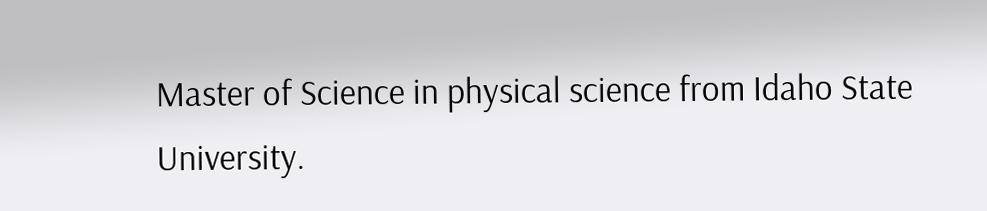Master of Science in physical science from Idaho State University.